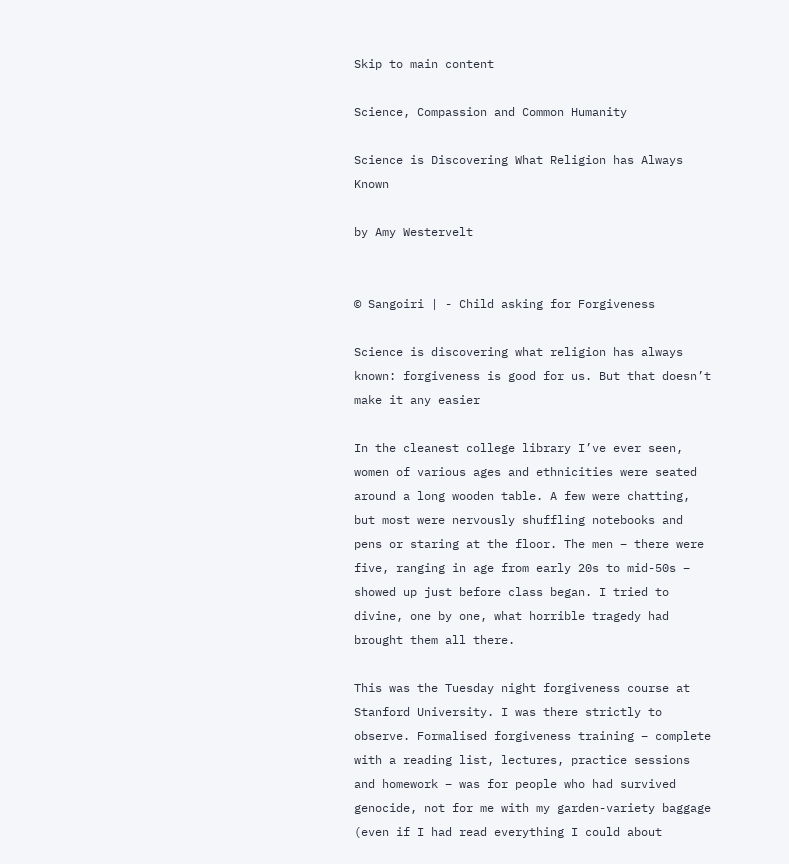Skip to main content

Science, Compassion and Common Humanity

Science is Discovering What Religion has Always Known

by Amy Westervelt


© Sangoiri | - Child asking for Forgiveness

Science is discovering what religion has always known: forgiveness is good for us. But that doesn’t make it any easier

In the cleanest college library I’ve ever seen, women of various ages and ethnicities were seated around a long wooden table. A few were chatting, but most were nervously shuffling notebooks and pens or staring at the floor. The men – there were five, ranging in age from early 20s to mid-50s – showed up just before class began. I tried to divine, one by one, what horrible tragedy had brought them all there.

This was the Tuesday night forgiveness course at Stanford University. I was there strictly to observe. Formalised forgiveness training – complete with a reading list, lectures, practice sessions and homework – was for people who had survived genocide, not for me with my garden-variety baggage (even if I had read everything I could about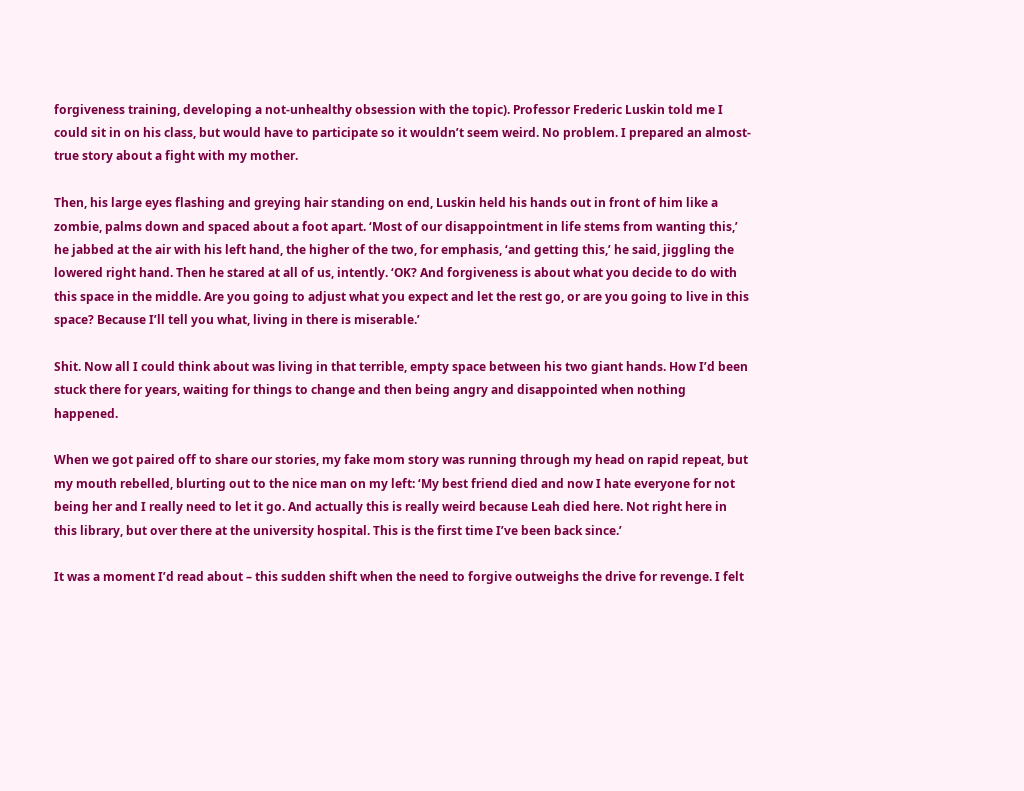forgiveness training, developing a not-unhealthy obsession with the topic). Professor Frederic Luskin told me I could sit in on his class, but would have to participate so it wouldn’t seem weird. No problem. I prepared an almost-true story about a fight with my mother.

Then, his large eyes flashing and greying hair standing on end, Luskin held his hands out in front of him like a zombie, palms down and spaced about a foot apart. ‘Most of our disappointment in life stems from wanting this,’ he jabbed at the air with his left hand, the higher of the two, for emphasis, ‘and getting this,’ he said, jiggling the lowered right hand. Then he stared at all of us, intently. ‘OK? And forgiveness is about what you decide to do with this space in the middle. Are you going to adjust what you expect and let the rest go, or are you going to live in this space? Because I’ll tell you what, living in there is miserable.’

Shit. Now all I could think about was living in that terrible, empty space between his two giant hands. How I’d been stuck there for years, waiting for things to change and then being angry and disappointed when nothing happened.

When we got paired off to share our stories, my fake mom story was running through my head on rapid repeat, but my mouth rebelled, blurting out to the nice man on my left: ‘My best friend died and now I hate everyone for not being her and I really need to let it go. And actually this is really weird because Leah died here. Not right here in this library, but over there at the university hospital. This is the first time I’ve been back since.’

It was a moment I’d read about – this sudden shift when the need to forgive outweighs the drive for revenge. I felt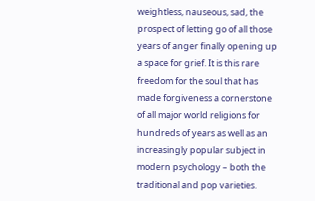weightless, nauseous, sad, the prospect of letting go of all those years of anger finally opening up a space for grief. It is this rare freedom for the soul that has made forgiveness a cornerstone of all major world religions for hundreds of years as well as an increasingly popular subject in modern psychology – both the traditional and pop varieties.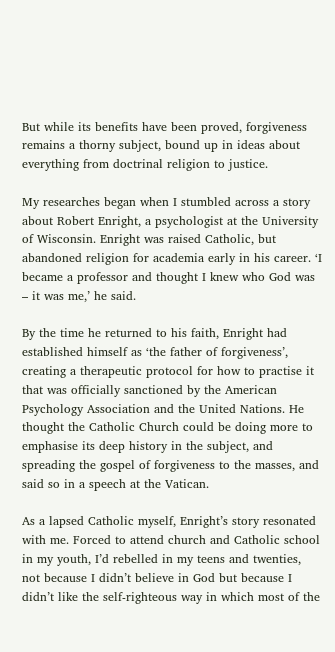But while its benefits have been proved, forgiveness remains a thorny subject, bound up in ideas about everything from doctrinal religion to justice.

My researches began when I stumbled across a story about Robert Enright, a psychologist at the University of Wisconsin. Enright was raised Catholic, but abandoned religion for academia early in his career. ‘I became a professor and thought I knew who God was – it was me,’ he said.

By the time he returned to his faith, Enright had established himself as ‘the father of forgiveness’, creating a therapeutic protocol for how to practise it that was officially sanctioned by the American Psychology Association and the United Nations. He thought the Catholic Church could be doing more to emphasise its deep history in the subject, and spreading the gospel of forgiveness to the masses, and said so in a speech at the Vatican.

As a lapsed Catholic myself, Enright’s story resonated with me. Forced to attend church and Catholic school in my youth, I’d rebelled in my teens and twenties, not because I didn’t believe in God but because I didn’t like the self-righteous way in which most of the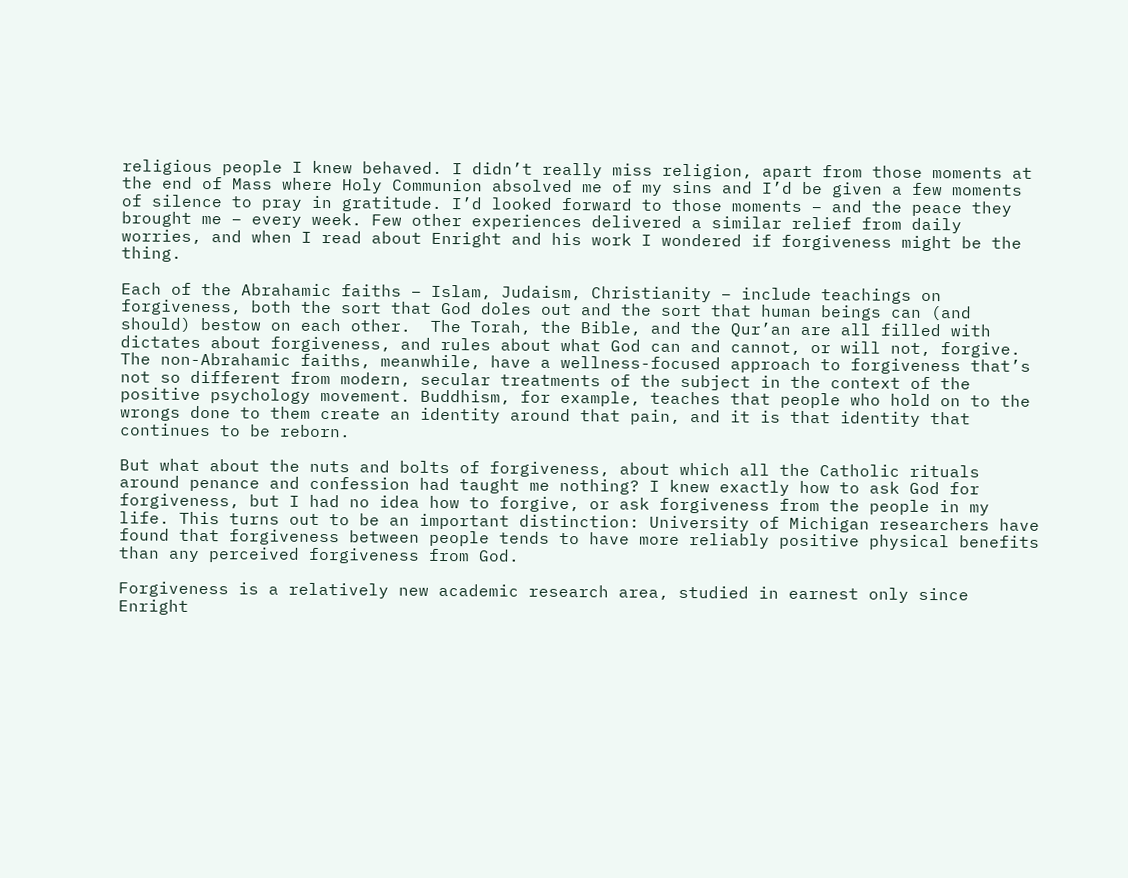religious people I knew behaved. I didn’t really miss religion, apart from those moments at the end of Mass where Holy Communion absolved me of my sins and I’d be given a few moments of silence to pray in gratitude. I’d looked forward to those moments – and the peace they brought me – every week. Few other experiences delivered a similar relief from daily worries, and when I read about Enright and his work I wondered if forgiveness might be the thing.

Each of the Abrahamic faiths – Islam, Judaism, Christianity – include teachings on forgiveness, both the sort that God doles out and the sort that human beings can (and should) bestow on each other.  The Torah, the Bible, and the Qur’an are all filled with dictates about forgiveness, and rules about what God can and cannot, or will not, forgive.  The non-Abrahamic faiths, meanwhile, have a wellness-focused approach to forgiveness that’s not so different from modern, secular treatments of the subject in the context of the positive psychology movement. Buddhism, for example, teaches that people who hold on to the wrongs done to them create an identity around that pain, and it is that identity that continues to be reborn.

But what about the nuts and bolts of forgiveness, about which all the Catholic rituals around penance and confession had taught me nothing? I knew exactly how to ask God for forgiveness, but I had no idea how to forgive, or ask forgiveness from the people in my life. This turns out to be an important distinction: University of Michigan researchers have found that forgiveness between people tends to have more reliably positive physical benefits than any perceived forgiveness from God.

Forgiveness is a relatively new academic research area, studied in earnest only since Enright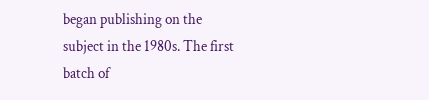began publishing on the subject in the 1980s. The first batch of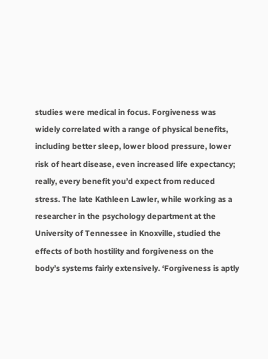studies were medical in focus. Forgiveness was widely correlated with a range of physical benefits, including better sleep, lower blood pressure, lower risk of heart disease, even increased life expectancy; really, every benefit you’d expect from reduced stress. The late Kathleen Lawler, while working as a researcher in the psychology department at the University of Tennessee in Knoxville, studied the effects of both hostility and forgiveness on the body’s systems fairly extensively. ‘Forgiveness is aptly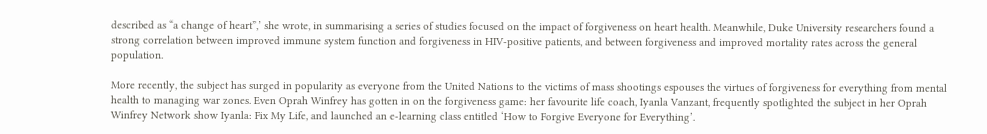described as “a change of heart”,’ she wrote, in summarising a series of studies focused on the impact of forgiveness on heart health. Meanwhile, Duke University researchers found a strong correlation between improved immune system function and forgiveness in HIV-positive patients, and between forgiveness and improved mortality rates across the general population.

More recently, the subject has surged in popularity as everyone from the United Nations to the victims of mass shootings espouses the virtues of forgiveness for everything from mental health to managing war zones. Even Oprah Winfrey has gotten in on the forgiveness game: her favourite life coach, Iyanla Vanzant, frequently spotlighted the subject in her Oprah Winfrey Network show Iyanla: Fix My Life, and launched an e-learning class entitled ‘How to Forgive Everyone for Everything’.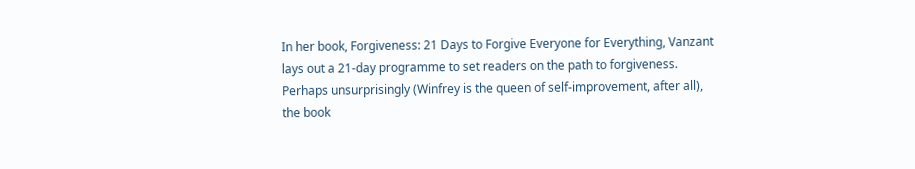In her book, Forgiveness: 21 Days to Forgive Everyone for Everything, Vanzant lays out a 21-day programme to set readers on the path to forgiveness. Perhaps unsurprisingly (Winfrey is the queen of self-improvement, after all), the book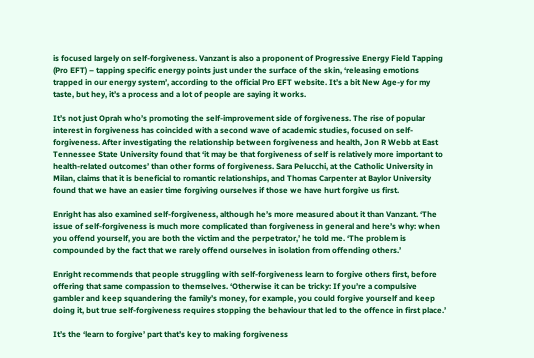is focused largely on self-forgiveness. Vanzant is also a proponent of Progressive Energy Field Tapping (Pro EFT) – tapping specific energy points just under the surface of the skin, ‘releasing emotions trapped in our energy system’, according to the official Pro EFT website. It’s a bit New Age-y for my taste, but hey, it’s a process and a lot of people are saying it works.

It’s not just Oprah who’s promoting the self-improvement side of forgiveness. The rise of popular interest in forgiveness has coincided with a second wave of academic studies, focused on self-forgiveness. After investigating the relationship between forgiveness and health, Jon R Webb at East Tennessee State University found that ‘it may be that forgiveness of self is relatively more important to health-related outcomes’ than other forms of forgiveness. Sara Pelucchi, at the Catholic University in Milan, claims that it is beneficial to romantic relationships, and Thomas Carpenter at Baylor University found that we have an easier time forgiving ourselves if those we have hurt forgive us first.

Enright has also examined self-forgiveness, although he’s more measured about it than Vanzant. ‘The issue of self-forgiveness is much more complicated than forgiveness in general and here’s why: when you offend yourself, you are both the victim and the perpetrator,’ he told me. ‘The problem is compounded by the fact that we rarely offend ourselves in isolation from offending others.’

Enright recommends that people struggling with self-forgiveness learn to forgive others first, before offering that same compassion to themselves. ‘Otherwise it can be tricky: If you’re a compulsive gambler and keep squandering the family’s money, for example, you could forgive yourself and keep doing it, but true self-forgiveness requires stopping the behaviour that led to the offence in first place.’

It’s the ‘learn to forgive’ part that’s key to making forgiveness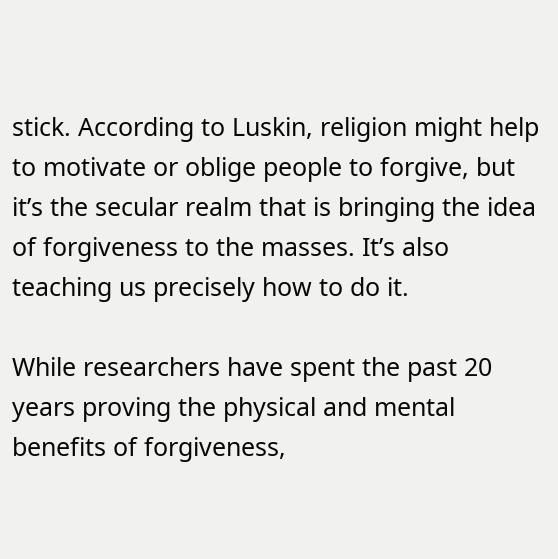stick. According to Luskin, religion might help to motivate or oblige people to forgive, but it’s the secular realm that is bringing the idea of forgiveness to the masses. It’s also teaching us precisely how to do it.

While researchers have spent the past 20 years proving the physical and mental benefits of forgiveness,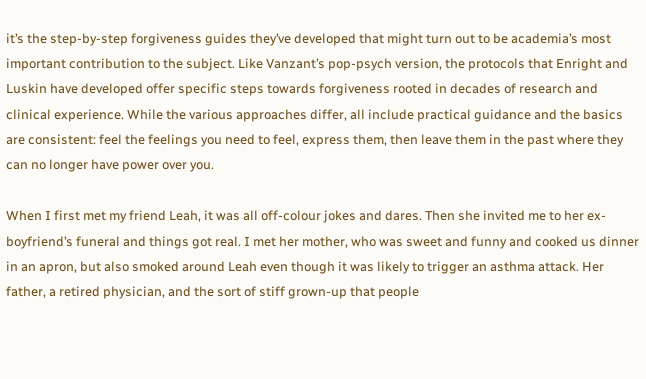it’s the step-by-step forgiveness guides they’ve developed that might turn out to be academia’s most important contribution to the subject. Like Vanzant’s pop-psych version, the protocols that Enright and Luskin have developed offer specific steps towards forgiveness rooted in decades of research and clinical experience. While the various approaches differ, all include practical guidance and the basics are consistent: feel the feelings you need to feel, express them, then leave them in the past where they can no longer have power over you.

When I first met my friend Leah, it was all off-colour jokes and dares. Then she invited me to her ex-boyfriend’s funeral and things got real. I met her mother, who was sweet and funny and cooked us dinner in an apron, but also smoked around Leah even though it was likely to trigger an asthma attack. Her father, a retired physician, and the sort of stiff grown-up that people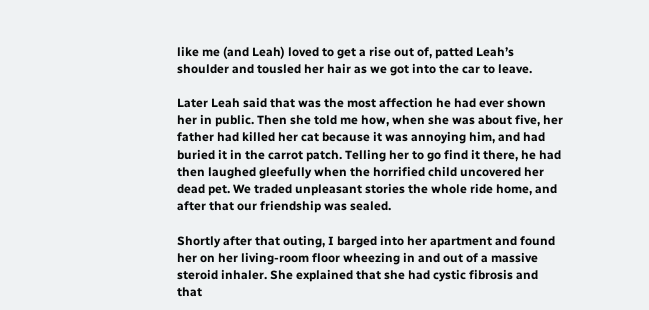like me (and Leah) loved to get a rise out of, patted Leah’s shoulder and tousled her hair as we got into the car to leave.

Later Leah said that was the most affection he had ever shown her in public. Then she told me how, when she was about five, her father had killed her cat because it was annoying him, and had buried it in the carrot patch. Telling her to go find it there, he had then laughed gleefully when the horrified child uncovered her dead pet. We traded unpleasant stories the whole ride home, and after that our friendship was sealed.

Shortly after that outing, I barged into her apartment and found her on her living-room floor wheezing in and out of a massive steroid inhaler. She explained that she had cystic fibrosis and that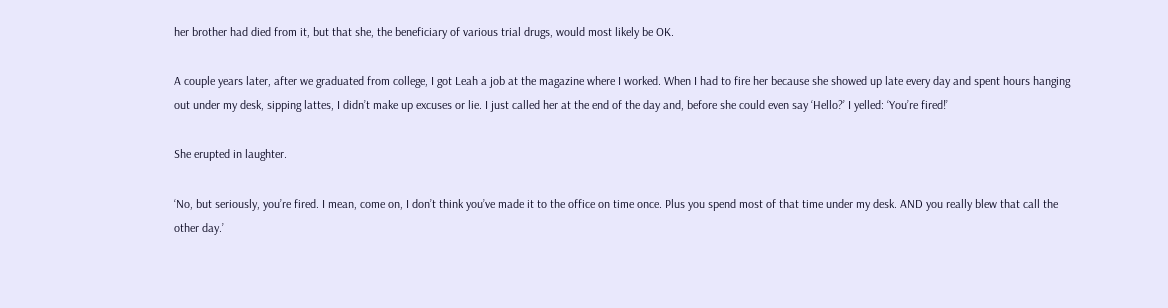her brother had died from it, but that she, the beneficiary of various trial drugs, would most likely be OK.

A couple years later, after we graduated from college, I got Leah a job at the magazine where I worked. When I had to fire her because she showed up late every day and spent hours hanging out under my desk, sipping lattes, I didn’t make up excuses or lie. I just called her at the end of the day and, before she could even say ‘Hello?’ I yelled: ‘You’re fired!’

She erupted in laughter.

‘No, but seriously, you’re fired. I mean, come on, I don’t think you’ve made it to the office on time once. Plus you spend most of that time under my desk. AND you really blew that call the other day.’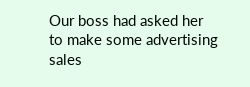Our boss had asked her to make some advertising sales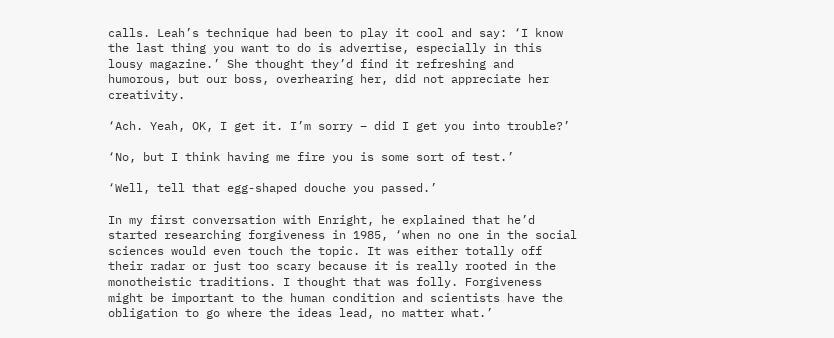calls. Leah’s technique had been to play it cool and say: ‘I know the last thing you want to do is advertise, especially in this lousy magazine.’ She thought they’d find it refreshing and humorous, but our boss, overhearing her, did not appreciate her creativity.

‘Ach. Yeah, OK, I get it. I’m sorry – did I get you into trouble?’

‘No, but I think having me fire you is some sort of test.’

‘Well, tell that egg-shaped douche you passed.’

In my first conversation with Enright, he explained that he’d started researching forgiveness in 1985, ‘when no one in the social sciences would even touch the topic. It was either totally off their radar or just too scary because it is really rooted in the monotheistic traditions. I thought that was folly. Forgiveness might be important to the human condition and scientists have the obligation to go where the ideas lead, no matter what.’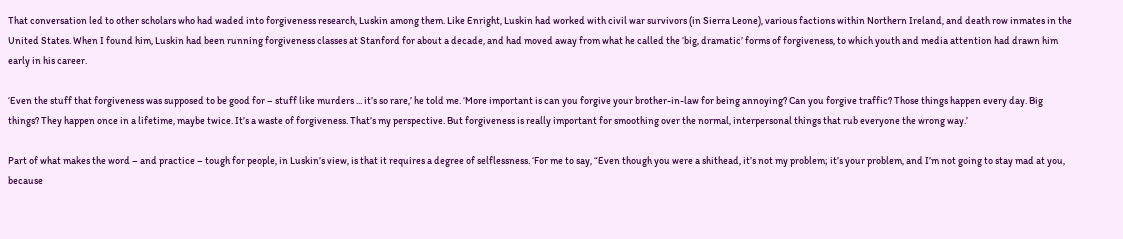That conversation led to other scholars who had waded into forgiveness research, Luskin among them. Like Enright, Luskin had worked with civil war survivors (in Sierra Leone), various factions within Northern Ireland, and death row inmates in the United States. When I found him, Luskin had been running forgiveness classes at Stanford for about a decade, and had moved away from what he called the ‘big, dramatic’ forms of forgiveness, to which youth and media attention had drawn him early in his career.

‘Even the stuff that forgiveness was supposed to be good for – stuff like murders ... it’s so rare,’ he told me. ‘More important is can you forgive your brother-in-law for being annoying? Can you forgive traffic? Those things happen every day. Big things? They happen once in a lifetime, maybe twice. It’s a waste of forgiveness. That’s my perspective. But forgiveness is really important for smoothing over the normal, interpersonal things that rub everyone the wrong way.’

Part of what makes the word – and practice – tough for people, in Luskin’s view, is that it requires a degree of selflessness. ‘For me to say, “Even though you were a shithead, it’s not my problem; it’s your problem, and I’m not going to stay mad at you, because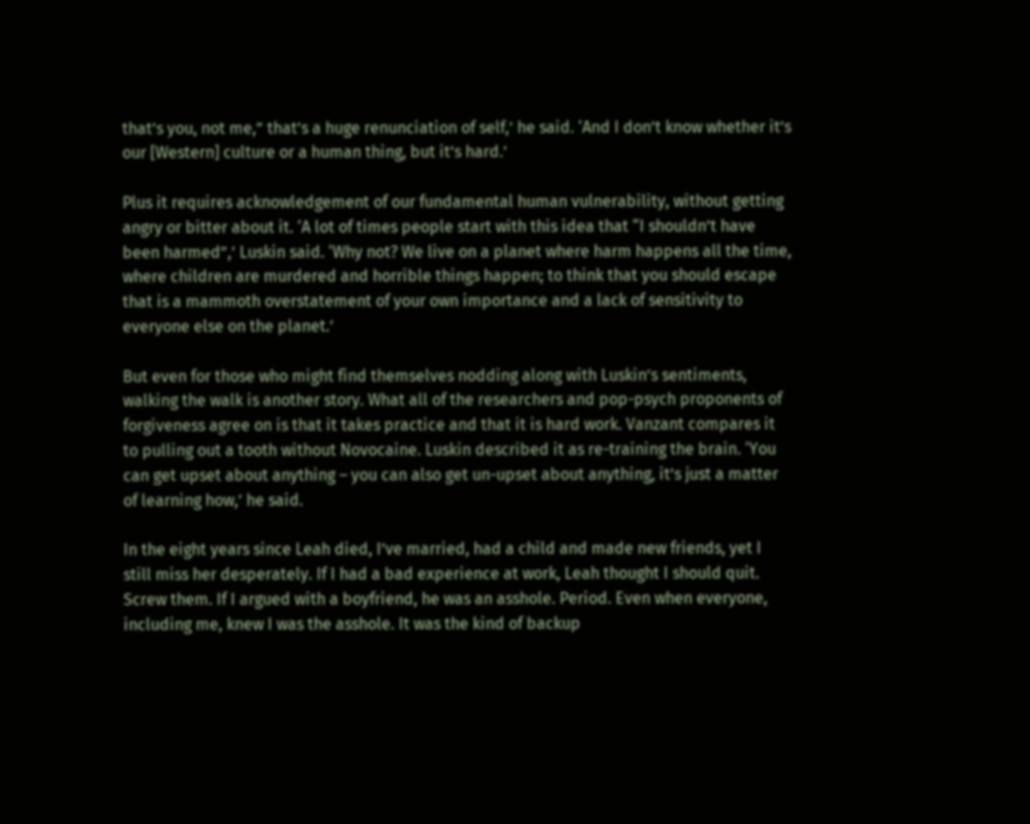that’s you, not me,” that’s a huge renunciation of self,’ he said. ‘And I don’t know whether it’s our [Western] culture or a human thing, but it’s hard.’

Plus it requires acknowledgement of our fundamental human vulnerability, without getting angry or bitter about it. ‘A lot of times people start with this idea that “I shouldn’t have been harmed”,’ Luskin said. ‘Why not? We live on a planet where harm happens all the time, where children are murdered and horrible things happen; to think that you should escape that is a mammoth overstatement of your own importance and a lack of sensitivity to everyone else on the planet.’

But even for those who might find themselves nodding along with Luskin’s sentiments, walking the walk is another story. What all of the researchers and pop-psych proponents of forgiveness agree on is that it takes practice and that it is hard work. Vanzant compares it to pulling out a tooth without Novocaine. Luskin described it as re-training the brain. ‘You can get upset about anything – you can also get un-upset about anything, it’s just a matter of learning how,’ he said.

In the eight years since Leah died, I’ve married, had a child and made new friends, yet I still miss her desperately. If I had a bad experience at work, Leah thought I should quit. Screw them. If I argued with a boyfriend, he was an asshole. Period. Even when everyone, including me, knew I was the asshole. It was the kind of backup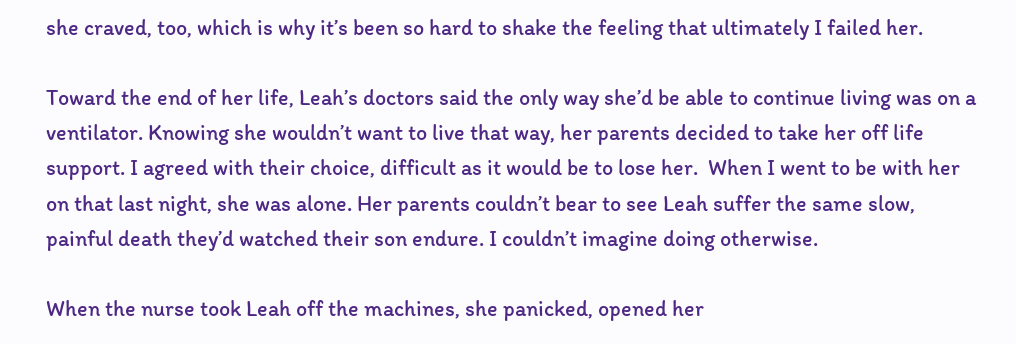she craved, too, which is why it’s been so hard to shake the feeling that ultimately I failed her.

Toward the end of her life, Leah’s doctors said the only way she’d be able to continue living was on a ventilator. Knowing she wouldn’t want to live that way, her parents decided to take her off life support. I agreed with their choice, difficult as it would be to lose her.  When I went to be with her on that last night, she was alone. Her parents couldn’t bear to see Leah suffer the same slow, painful death they’d watched their son endure. I couldn’t imagine doing otherwise.

When the nurse took Leah off the machines, she panicked, opened her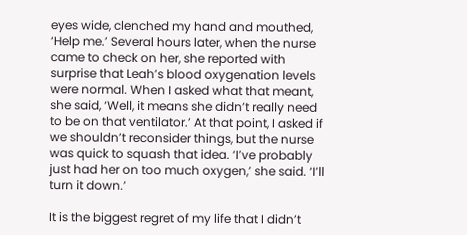eyes wide, clenched my hand and mouthed, ‘Help me.’ Several hours later, when the nurse came to check on her, she reported with surprise that Leah’s blood oxygenation levels were normal. When I asked what that meant, she said, ‘Well, it means she didn’t really need to be on that ventilator.’ At that point, I asked if we shouldn’t reconsider things, but the nurse was quick to squash that idea. ‘I’ve probably just had her on too much oxygen,’ she said. ‘I’ll turn it down.’

It is the biggest regret of my life that I didn’t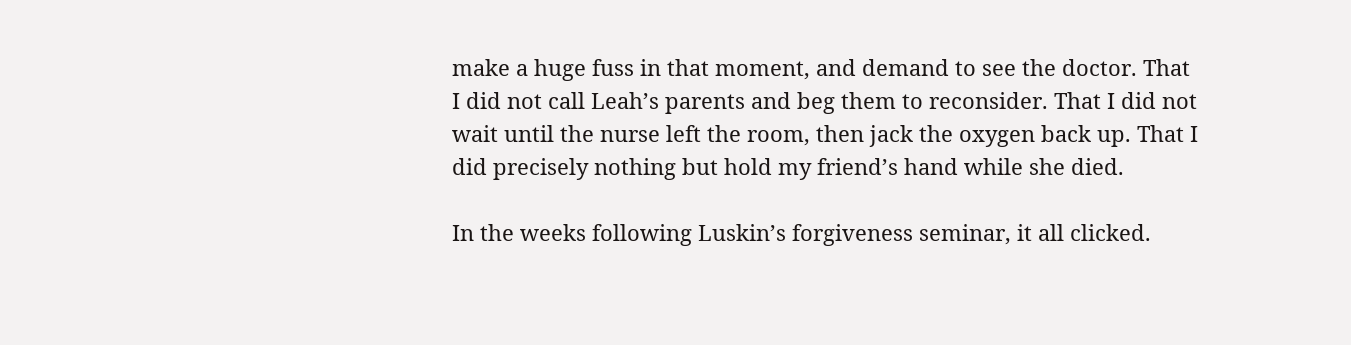make a huge fuss in that moment, and demand to see the doctor. That I did not call Leah’s parents and beg them to reconsider. That I did not wait until the nurse left the room, then jack the oxygen back up. That I did precisely nothing but hold my friend’s hand while she died.

In the weeks following Luskin’s forgiveness seminar, it all clicked.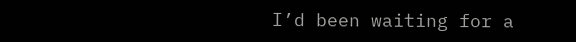I’d been waiting for a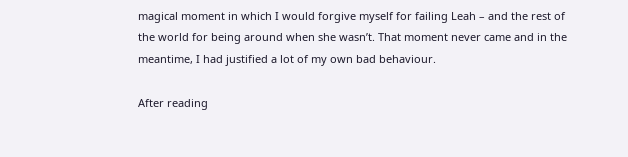magical moment in which I would forgive myself for failing Leah – and the rest of the world for being around when she wasn’t. That moment never came and in the meantime, I had justified a lot of my own bad behaviour.

After reading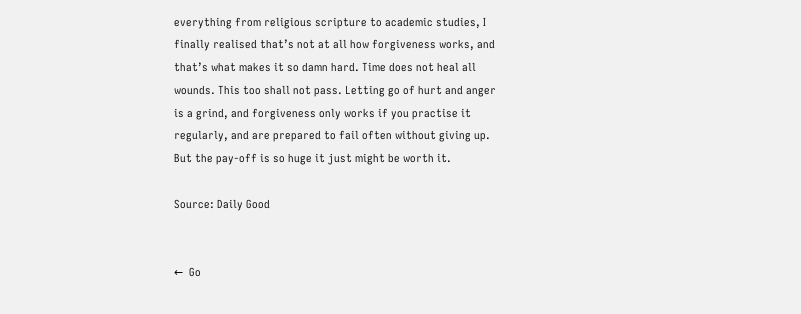everything from religious scripture to academic studies, I finally realised that’s not at all how forgiveness works, and that’s what makes it so damn hard. Time does not heal all wounds. This too shall not pass. Letting go of hurt and anger is a grind, and forgiveness only works if you practise it regularly, and are prepared to fail often without giving up. But the pay-off is so huge it just might be worth it.

Source: Daily Good


←  Go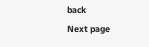back                                                  Next page